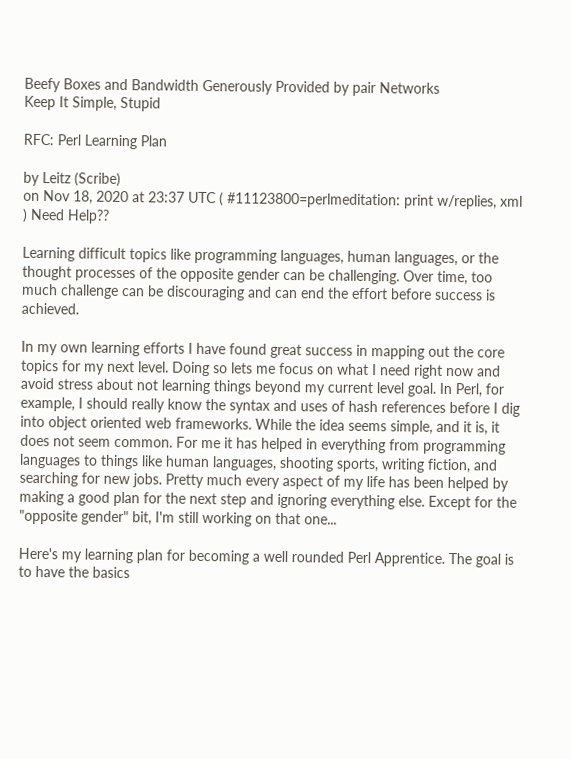Beefy Boxes and Bandwidth Generously Provided by pair Networks
Keep It Simple, Stupid

RFC: Perl Learning Plan

by Leitz (Scribe)
on Nov 18, 2020 at 23:37 UTC ( #11123800=perlmeditation: print w/replies, xml ) Need Help??

Learning difficult topics like programming languages, human languages, or the thought processes of the opposite gender can be challenging. Over time, too much challenge can be discouraging and can end the effort before success is achieved.

In my own learning efforts I have found great success in mapping out the core topics for my next level. Doing so lets me focus on what I need right now and avoid stress about not learning things beyond my current level goal. In Perl, for example, I should really know the syntax and uses of hash references before I dig into object oriented web frameworks. While the idea seems simple, and it is, it does not seem common. For me it has helped in everything from programming languages to things like human languages, shooting sports, writing fiction, and searching for new jobs. Pretty much every aspect of my life has been helped by making a good plan for the next step and ignoring everything else. Except for the "opposite gender" bit, I'm still working on that one...

Here's my learning plan for becoming a well rounded Perl Apprentice. The goal is to have the basics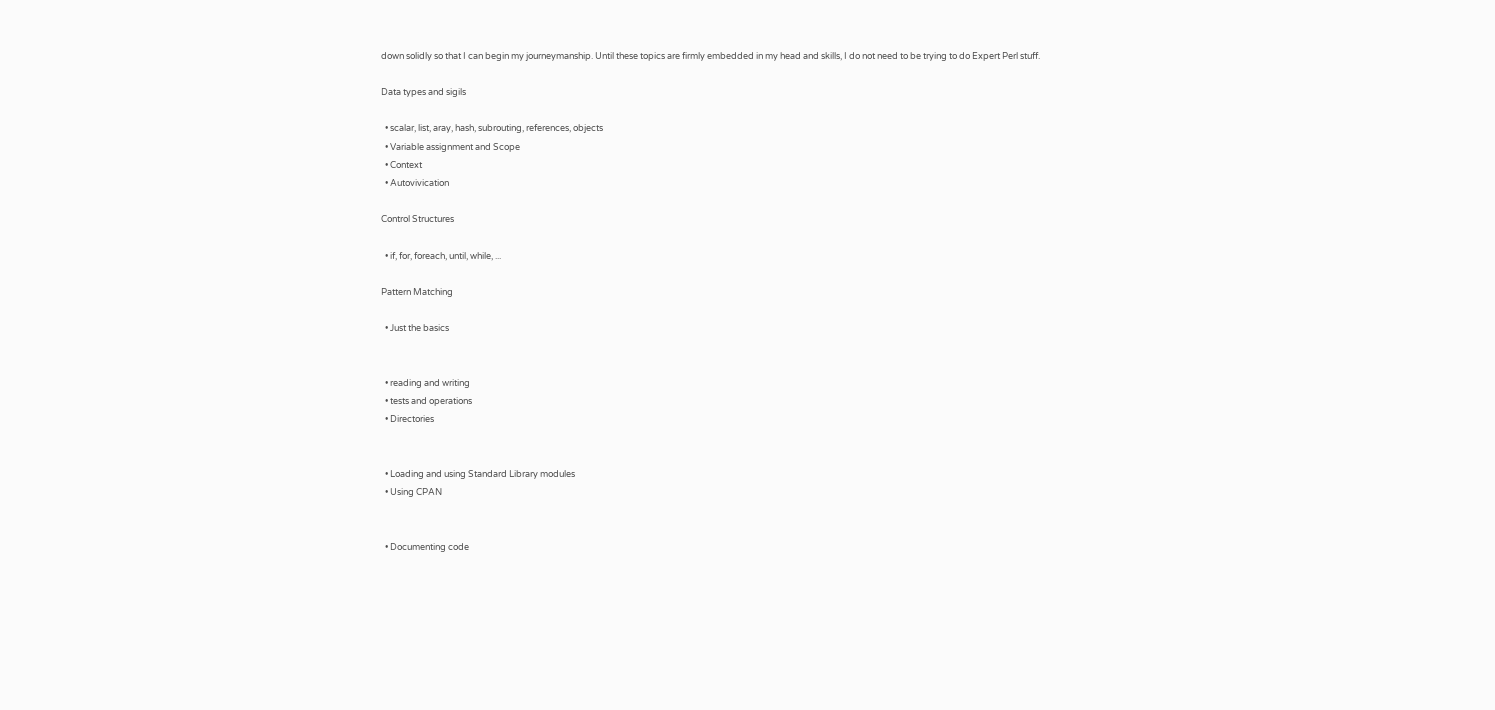down solidly so that I can begin my journeymanship. Until these topics are firmly embedded in my head and skills, I do not need to be trying to do Expert Perl stuff.

Data types and sigils

  • scalar, list, aray, hash, subrouting, references, objects
  • Variable assignment and Scope
  • Context
  • Autovivication

Control Structures

  • if, for, foreach, until, while, ...

Pattern Matching

  • Just the basics


  • reading and writing
  • tests and operations
  • Directories


  • Loading and using Standard Library modules
  • Using CPAN


  • Documenting code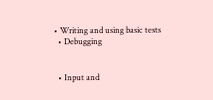• Writing and using basic tests
  • Debugging


  • Input and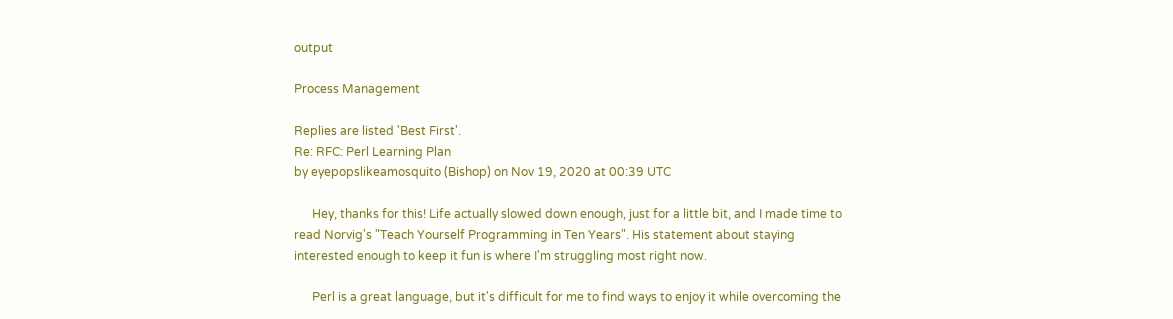output

Process Management

Replies are listed 'Best First'.
Re: RFC: Perl Learning Plan
by eyepopslikeamosquito (Bishop) on Nov 19, 2020 at 00:39 UTC

      Hey, thanks for this! Life actually slowed down enough, just for a little bit, and I made time to read Norvig's "Teach Yourself Programming in Ten Years". His statement about staying interested enough to keep it fun is where I'm struggling most right now.

      Perl is a great language, but it's difficult for me to find ways to enjoy it while overcoming the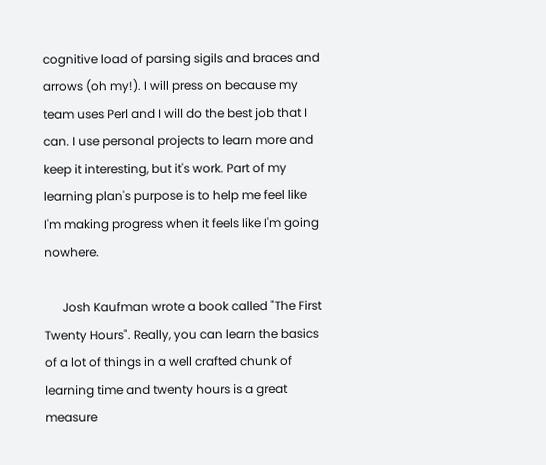cognitive load of parsing sigils and braces and arrows (oh my!). I will press on because my team uses Perl and I will do the best job that I can. I use personal projects to learn more and keep it interesting, but it's work. Part of my learning plan's purpose is to help me feel like I'm making progress when it feels like I'm going nowhere.

      Josh Kaufman wrote a book called "The First Twenty Hours". Really, you can learn the basics of a lot of things in a well crafted chunk of learning time and twenty hours is a great measure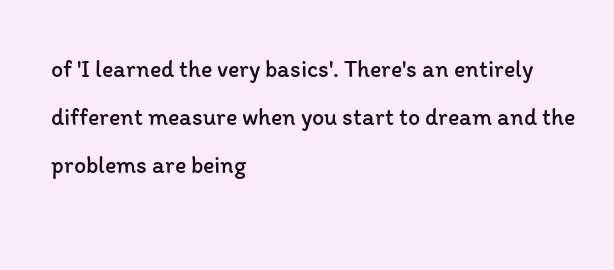of 'I learned the very basics'. There's an entirely different measure when you start to dream and the problems are being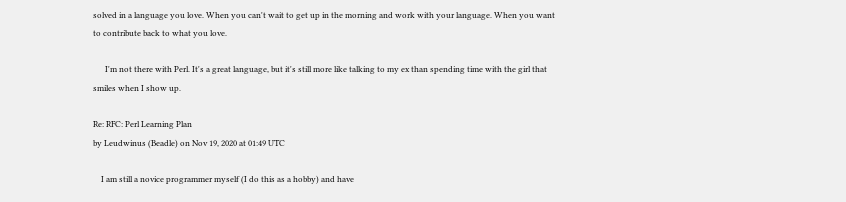solved in a language you love. When you can't wait to get up in the morning and work with your language. When you want to contribute back to what you love.

      I'm not there with Perl. It's a great language, but it's still more like talking to my ex than spending time with the girl that smiles when I show up.

Re: RFC: Perl Learning Plan
by Leudwinus (Beadle) on Nov 19, 2020 at 01:49 UTC

    I am still a novice programmer myself (I do this as a hobby) and have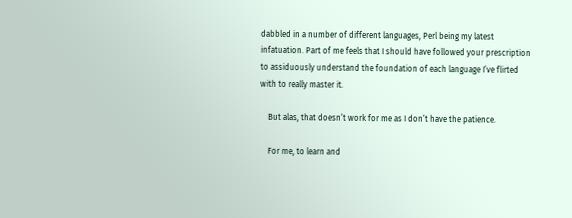dabbled in a number of different languages, Perl being my latest infatuation. Part of me feels that I should have followed your prescription to assiduously understand the foundation of each language I’ve flirted with to really master it.

    But alas, that doesn’t work for me as I don’t have the patience.

    For me, to learn and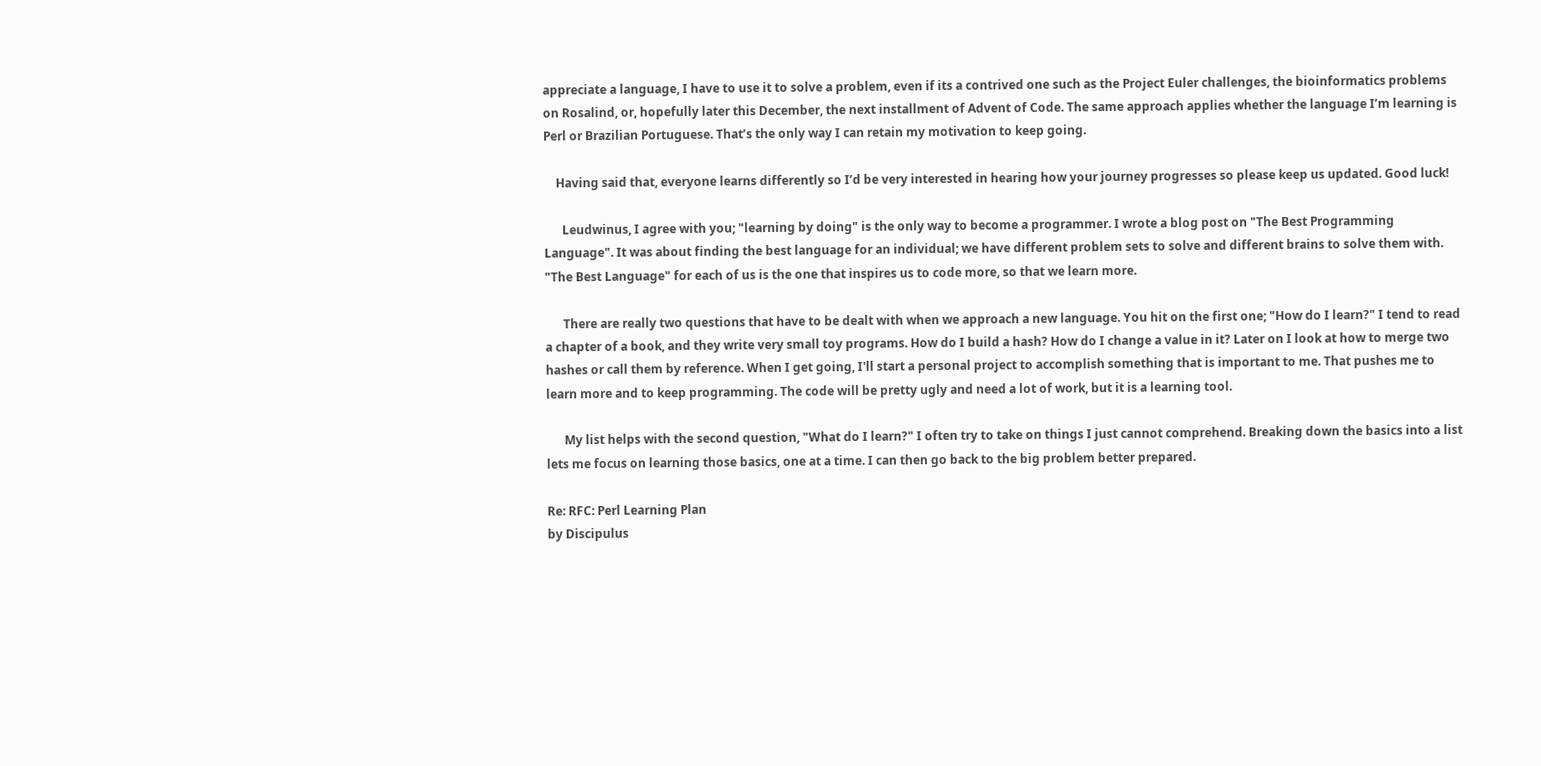appreciate a language, I have to use it to solve a problem, even if its a contrived one such as the Project Euler challenges, the bioinformatics problems on Rosalind, or, hopefully later this December, the next installment of Advent of Code. The same approach applies whether the language I’m learning is Perl or Brazilian Portuguese. That’s the only way I can retain my motivation to keep going.

    Having said that, everyone learns differently so I’d be very interested in hearing how your journey progresses so please keep us updated. Good luck!

      Leudwinus, I agree with you; "learning by doing" is the only way to become a programmer. I wrote a blog post on "The Best Programming Language". It was about finding the best language for an individual; we have different problem sets to solve and different brains to solve them with. "The Best Language" for each of us is the one that inspires us to code more, so that we learn more.

      There are really two questions that have to be dealt with when we approach a new language. You hit on the first one; "How do I learn?" I tend to read a chapter of a book, and they write very small toy programs. How do I build a hash? How do I change a value in it? Later on I look at how to merge two hashes or call them by reference. When I get going, I'll start a personal project to accomplish something that is important to me. That pushes me to learn more and to keep programming. The code will be pretty ugly and need a lot of work, but it is a learning tool.

      My list helps with the second question, "What do I learn?" I often try to take on things I just cannot comprehend. Breaking down the basics into a list lets me focus on learning those basics, one at a time. I can then go back to the big problem better prepared.

Re: RFC: Perl Learning Plan
by Discipulus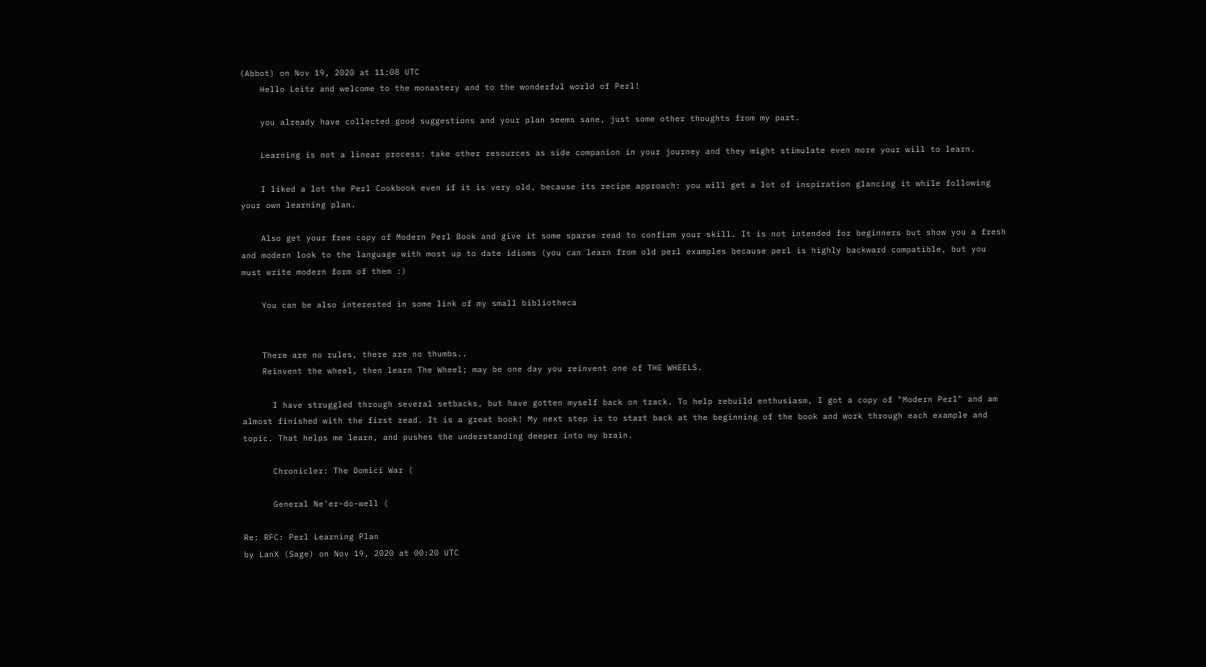(Abbot) on Nov 19, 2020 at 11:08 UTC
    Hello Leitz and welcome to the monastery and to the wonderful world of Perl!

    you already have collected good suggestions and your plan seems sane, just some other thoughts from my part.

    Learning is not a linear process: take other resources as side companion in your journey and they might stimulate even more your will to learn.

    I liked a lot the Perl Cookbook even if it is very old, because its recipe approach: you will get a lot of inspiration glancing it while following your own learning plan.

    Also get your free copy of Modern Perl Book and give it some sparse read to confirm your skill. It is not intended for beginners but show you a fresh and modern look to the language with most up to date idioms (you can learn from old perl examples because perl is highly backward compatible, but you must write modern form of them :)

    You can be also interested in some link of my small bibliotheca


    There are no rules, there are no thumbs..
    Reinvent the wheel, then learn The Wheel; may be one day you reinvent one of THE WHEELS.

      I have struggled through several setbacks, but have gotten myself back on track. To help rebuild enthusiasm, I got a copy of "Modern Perl" and am almost finished with the first read. It is a great book! My next step is to start back at the beginning of the book and work through each example and topic. That helps me learn, and pushes the understanding deeper into my brain.

      Chronicler: The Domici War (

      General Ne'er-do-well (

Re: RFC: Perl Learning Plan
by LanX (Sage) on Nov 19, 2020 at 00:20 UTC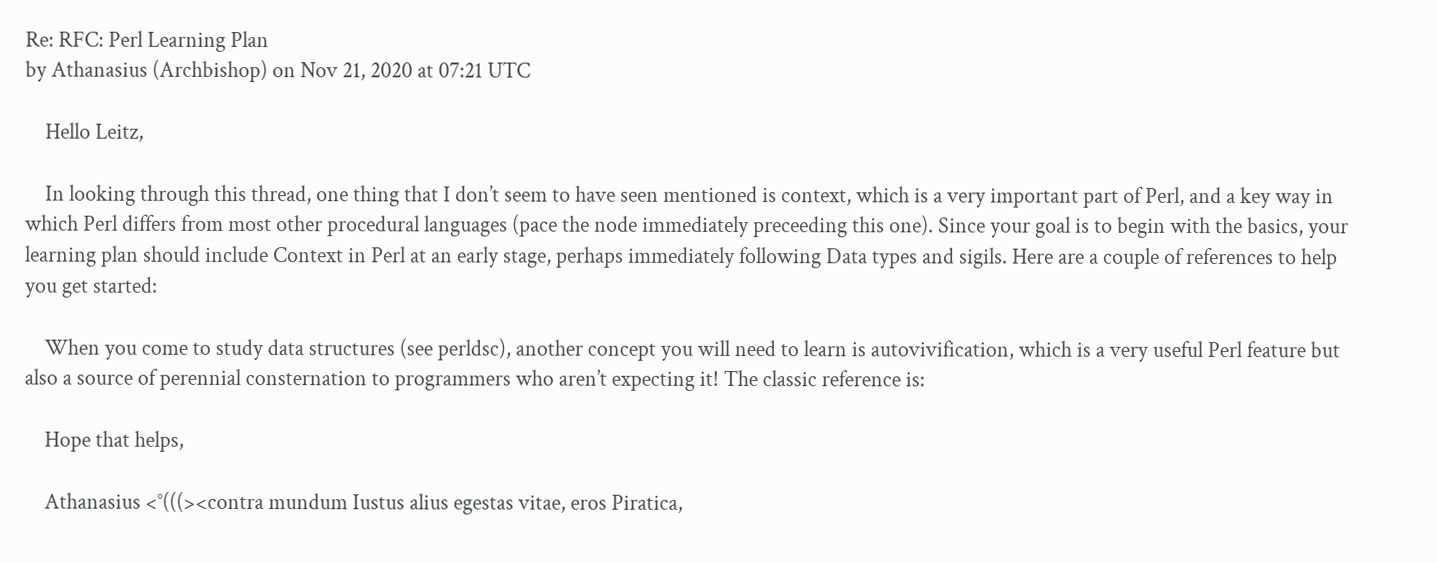Re: RFC: Perl Learning Plan
by Athanasius (Archbishop) on Nov 21, 2020 at 07:21 UTC

    Hello Leitz,

    In looking through this thread, one thing that I don’t seem to have seen mentioned is context, which is a very important part of Perl, and a key way in which Perl differs from most other procedural languages (pace the node immediately preceeding this one). Since your goal is to begin with the basics, your learning plan should include Context in Perl at an early stage, perhaps immediately following Data types and sigils. Here are a couple of references to help you get started:

    When you come to study data structures (see perldsc), another concept you will need to learn is autovivification, which is a very useful Perl feature but also a source of perennial consternation to programmers who aren’t expecting it! The classic reference is:

    Hope that helps,

    Athanasius <°(((><contra mundum Iustus alius egestas vitae, eros Piratica,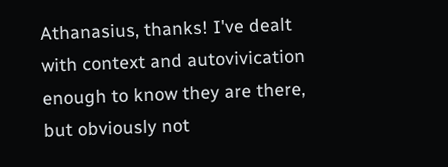Athanasius, thanks! I've dealt with context and autovivication enough to know they are there, but obviously not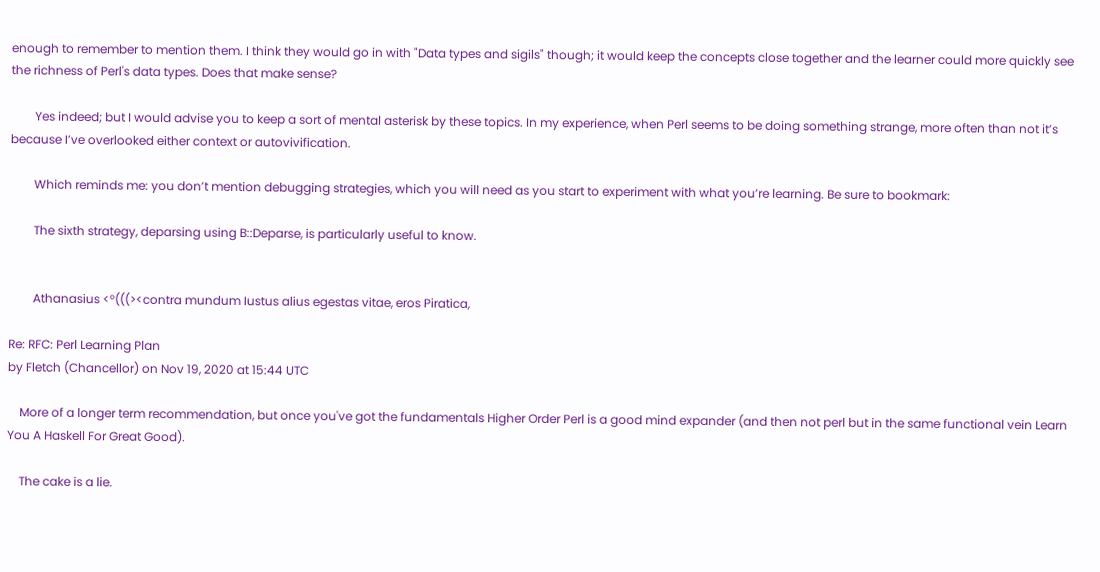enough to remember to mention them. I think they would go in with "Data types and sigils" though; it would keep the concepts close together and the learner could more quickly see the richness of Perl's data types. Does that make sense?

        Yes indeed; but I would advise you to keep a sort of mental asterisk by these topics. In my experience, when Perl seems to be doing something strange, more often than not it’s because I’ve overlooked either context or autovivification.

        Which reminds me: you don’t mention debugging strategies, which you will need as you start to experiment with what you’re learning. Be sure to bookmark:

        The sixth strategy, deparsing using B::Deparse, is particularly useful to know.


        Athanasius <°(((><contra mundum Iustus alius egestas vitae, eros Piratica,

Re: RFC: Perl Learning Plan
by Fletch (Chancellor) on Nov 19, 2020 at 15:44 UTC

    More of a longer term recommendation, but once you've got the fundamentals Higher Order Perl is a good mind expander (and then not perl but in the same functional vein Learn You A Haskell For Great Good).

    The cake is a lie.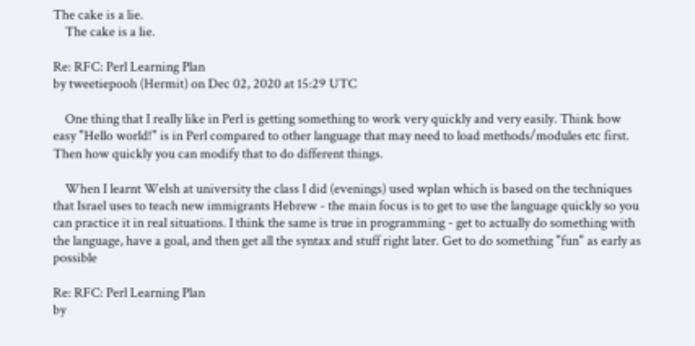The cake is a lie.
    The cake is a lie.

Re: RFC: Perl Learning Plan
by tweetiepooh (Hermit) on Dec 02, 2020 at 15:29 UTC

    One thing that I really like in Perl is getting something to work very quickly and very easily. Think how easy "Hello world!" is in Perl compared to other language that may need to load methods/modules etc first. Then how quickly you can modify that to do different things.

    When I learnt Welsh at university the class I did (evenings) used wplan which is based on the techniques that Israel uses to teach new immigrants Hebrew - the main focus is to get to use the language quickly so you can practice it in real situations. I think the same is true in programming - get to actually do something with the language, have a goal, and then get all the syntax and stuff right later. Get to do something "fun" as early as possible

Re: RFC: Perl Learning Plan
by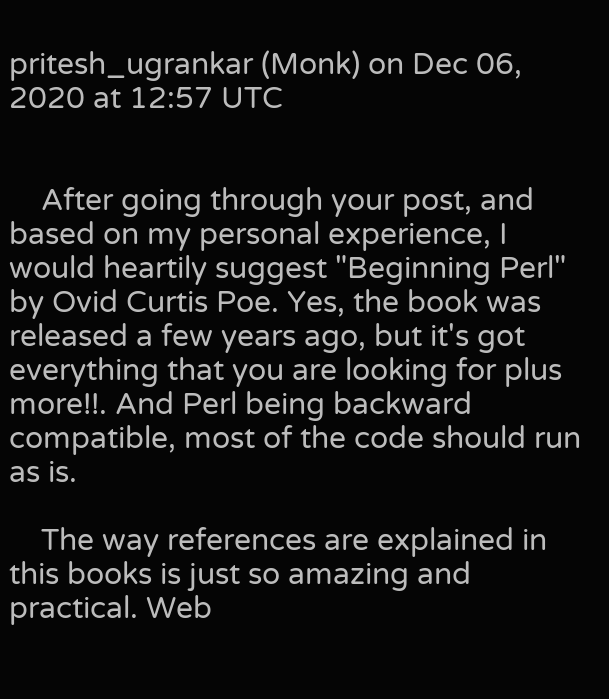pritesh_ugrankar (Monk) on Dec 06, 2020 at 12:57 UTC


    After going through your post, and based on my personal experience, I would heartily suggest "Beginning Perl" by Ovid Curtis Poe. Yes, the book was released a few years ago, but it's got everything that you are looking for plus more!!. And Perl being backward compatible, most of the code should run as is.

    The way references are explained in this books is just so amazing and practical. Web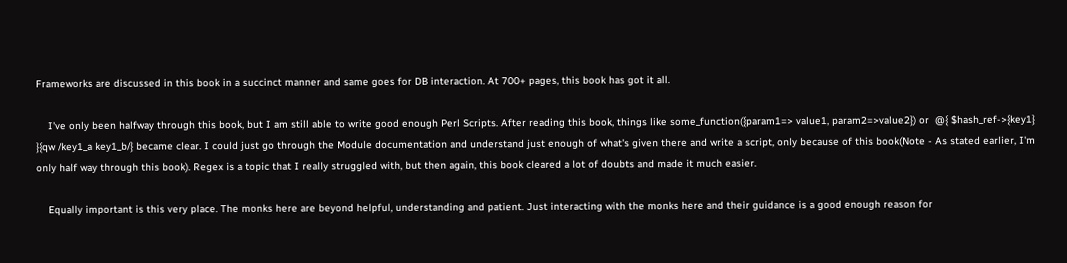Frameworks are discussed in this book in a succinct manner and same goes for DB interaction. At 700+ pages, this book has got it all.

    I've only been halfway through this book, but I am still able to write good enough Perl Scripts. After reading this book, things like some_function({param1=> value1, param2=>value2}) or  @{ $hash_ref->{key1} }{qw /key1_a key1_b/} became clear. I could just go through the Module documentation and understand just enough of what's given there and write a script, only because of this book(Note - As stated earlier, I'm only half way through this book). Regex is a topic that I really struggled with, but then again, this book cleared a lot of doubts and made it much easier.

    Equally important is this very place. The monks here are beyond helpful, understanding and patient. Just interacting with the monks here and their guidance is a good enough reason for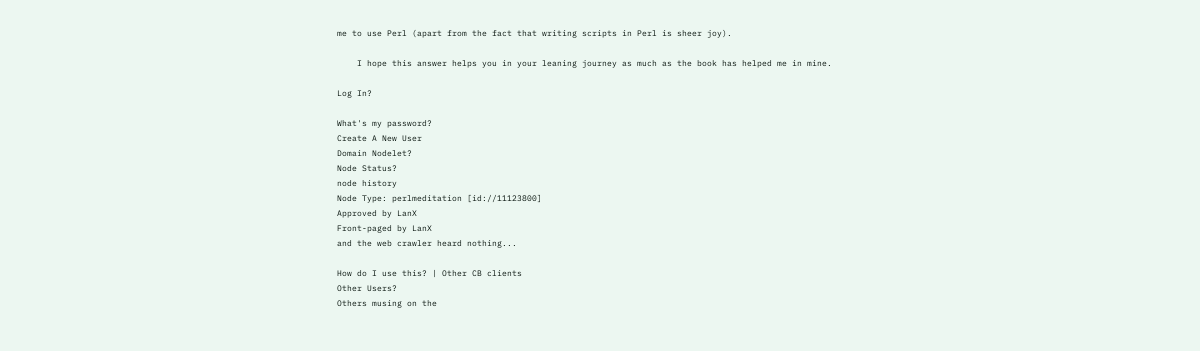me to use Perl (apart from the fact that writing scripts in Perl is sheer joy).

    I hope this answer helps you in your leaning journey as much as the book has helped me in mine.

Log In?

What's my password?
Create A New User
Domain Nodelet?
Node Status?
node history
Node Type: perlmeditation [id://11123800]
Approved by LanX
Front-paged by LanX
and the web crawler heard nothing...

How do I use this? | Other CB clients
Other Users?
Others musing on the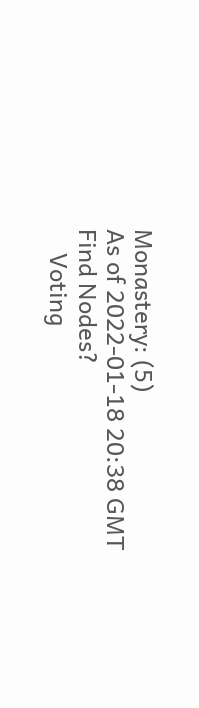Monastery: (5)
As of 2022-01-18 20:38 GMT
Find Nodes?
    Voting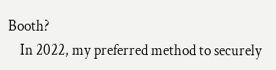Booth?
    In 2022, my preferred method to securely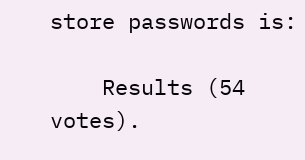store passwords is:

    Results (54 votes).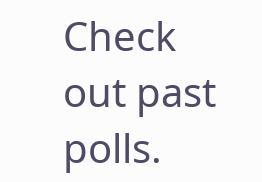Check out past polls.